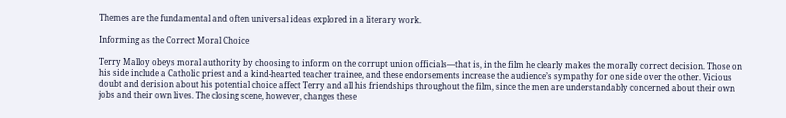Themes are the fundamental and often universal ideas explored in a literary work.

Informing as the Correct Moral Choice

Terry Malloy obeys moral authority by choosing to inform on the corrupt union officials—that is, in the film he clearly makes the morally correct decision. Those on his side include a Catholic priest and a kind-hearted teacher trainee, and these endorsements increase the audience’s sympathy for one side over the other. Vicious doubt and derision about his potential choice affect Terry and all his friendships throughout the film, since the men are understandably concerned about their own jobs and their own lives. The closing scene, however, changes these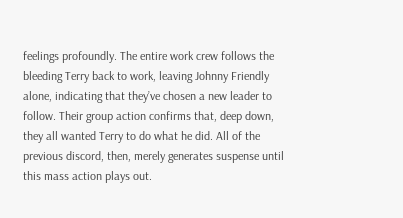feelings profoundly. The entire work crew follows the bleeding Terry back to work, leaving Johnny Friendly alone, indicating that they’ve chosen a new leader to follow. Their group action confirms that, deep down, they all wanted Terry to do what he did. All of the previous discord, then, merely generates suspense until this mass action plays out.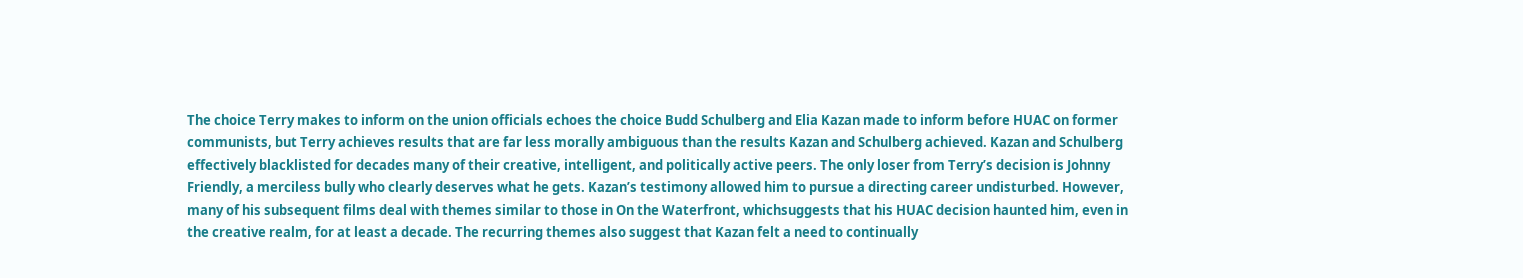The choice Terry makes to inform on the union officials echoes the choice Budd Schulberg and Elia Kazan made to inform before HUAC on former communists, but Terry achieves results that are far less morally ambiguous than the results Kazan and Schulberg achieved. Kazan and Schulberg effectively blacklisted for decades many of their creative, intelligent, and politically active peers. The only loser from Terry’s decision is Johnny Friendly, a merciless bully who clearly deserves what he gets. Kazan’s testimony allowed him to pursue a directing career undisturbed. However, many of his subsequent films deal with themes similar to those in On the Waterfront, whichsuggests that his HUAC decision haunted him, even in the creative realm, for at least a decade. The recurring themes also suggest that Kazan felt a need to continually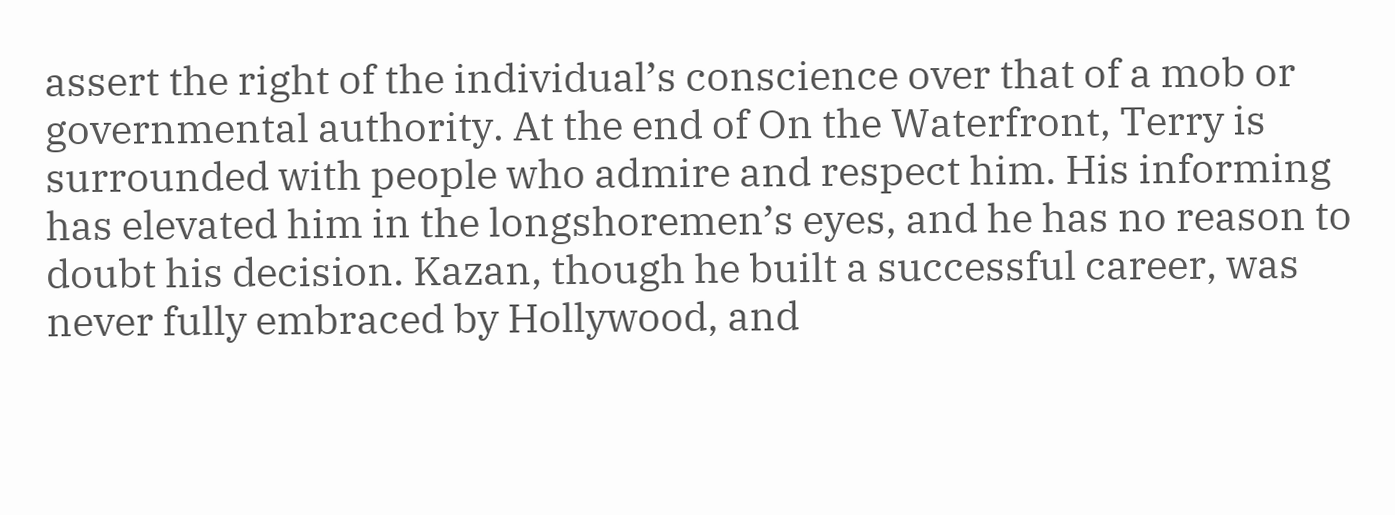assert the right of the individual’s conscience over that of a mob or governmental authority. At the end of On the Waterfront, Terry is surrounded with people who admire and respect him. His informing has elevated him in the longshoremen’s eyes, and he has no reason to doubt his decision. Kazan, though he built a successful career, was never fully embraced by Hollywood, and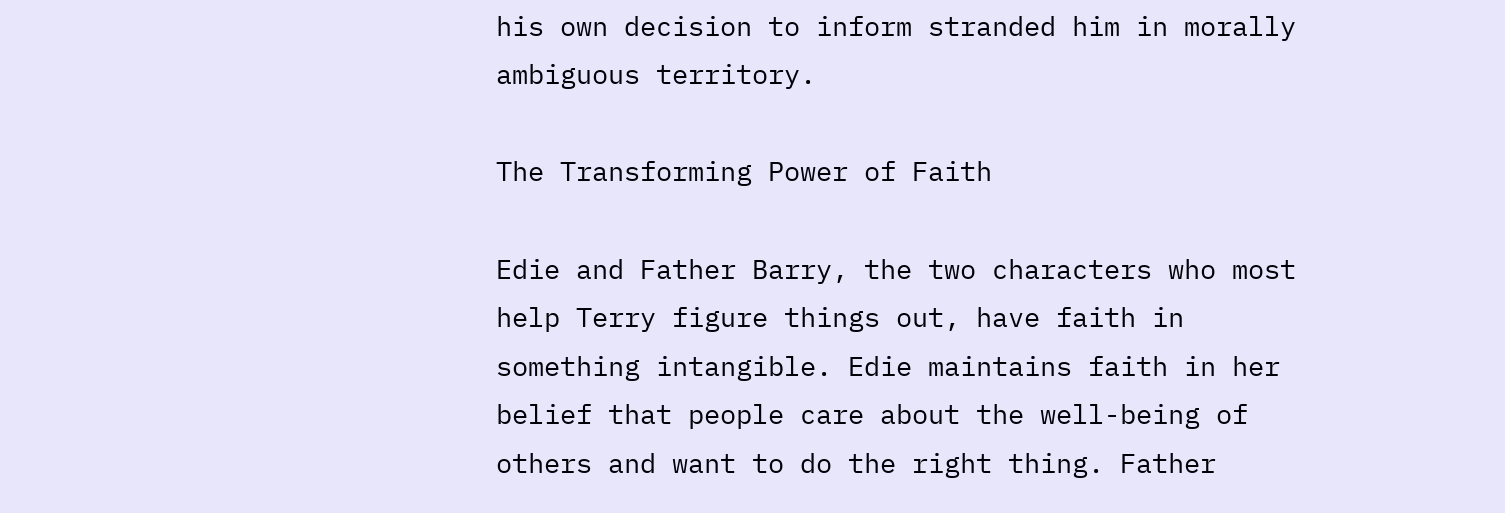his own decision to inform stranded him in morally ambiguous territory.

The Transforming Power of Faith

Edie and Father Barry, the two characters who most help Terry figure things out, have faith in something intangible. Edie maintains faith in her belief that people care about the well-being of others and want to do the right thing. Father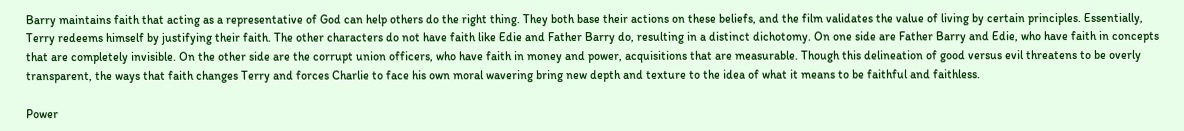Barry maintains faith that acting as a representative of God can help others do the right thing. They both base their actions on these beliefs, and the film validates the value of living by certain principles. Essentially, Terry redeems himself by justifying their faith. The other characters do not have faith like Edie and Father Barry do, resulting in a distinct dichotomy. On one side are Father Barry and Edie, who have faith in concepts that are completely invisible. On the other side are the corrupt union officers, who have faith in money and power, acquisitions that are measurable. Though this delineation of good versus evil threatens to be overly transparent, the ways that faith changes Terry and forces Charlie to face his own moral wavering bring new depth and texture to the idea of what it means to be faithful and faithless.

Power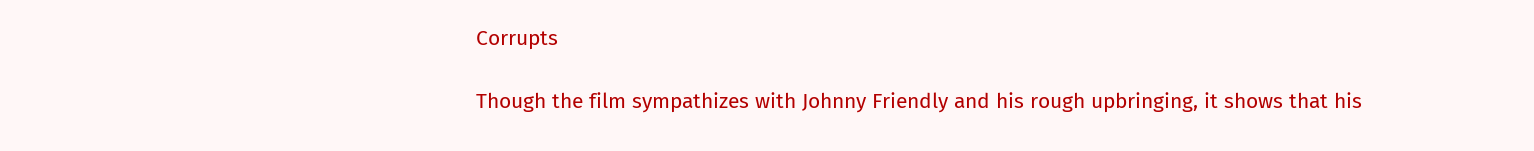Corrupts

Though the film sympathizes with Johnny Friendly and his rough upbringing, it shows that his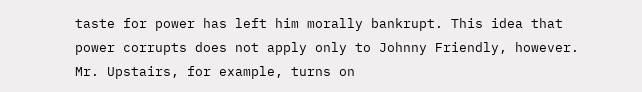taste for power has left him morally bankrupt. This idea that power corrupts does not apply only to Johnny Friendly, however. Mr. Upstairs, for example, turns on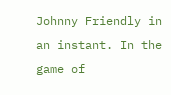Johnny Friendly in an instant. In the game of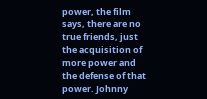power, the film says, there are no true friends, just the acquisition of more power and the defense of that power. Johnny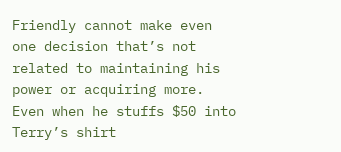Friendly cannot make even one decision that’s not related to maintaining his power or acquiring more. Even when he stuffs $50 into Terry’s shirt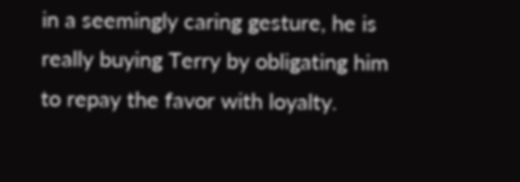in a seemingly caring gesture, he is really buying Terry by obligating him to repay the favor with loyalty.